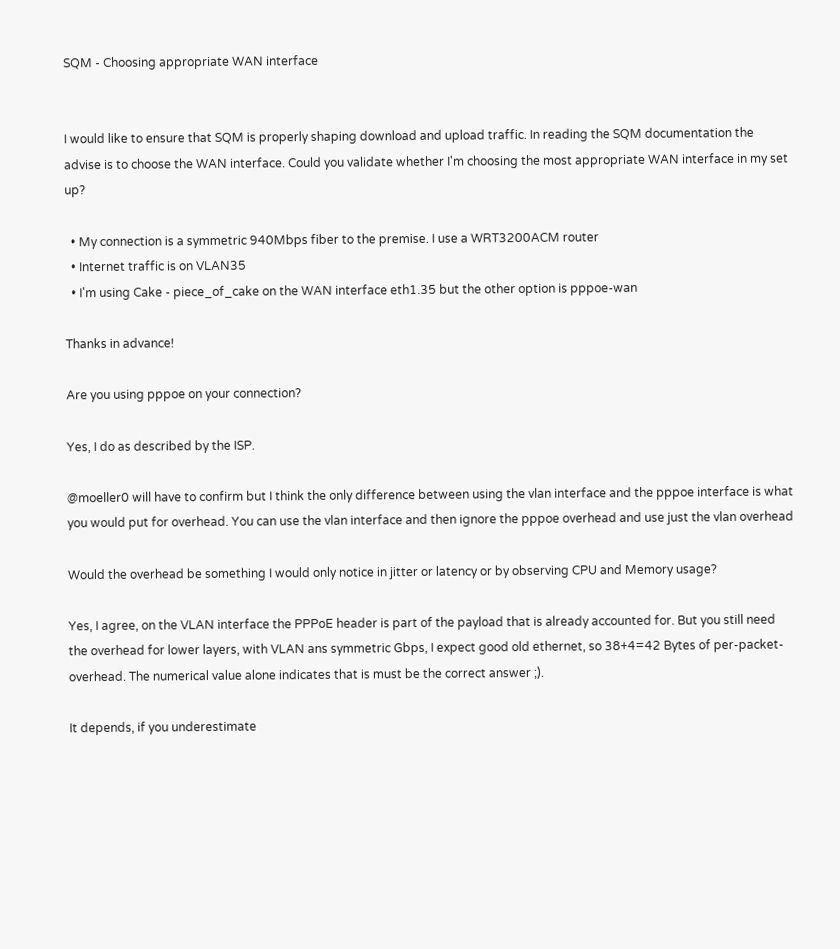SQM - Choosing appropriate WAN interface


I would like to ensure that SQM is properly shaping download and upload traffic. In reading the SQM documentation the advise is to choose the WAN interface. Could you validate whether I'm choosing the most appropriate WAN interface in my set up?

  • My connection is a symmetric 940Mbps fiber to the premise. I use a WRT3200ACM router
  • Internet traffic is on VLAN35
  • I'm using Cake - piece_of_cake on the WAN interface eth1.35 but the other option is pppoe-wan

Thanks in advance!

Are you using pppoe on your connection?

Yes, I do as described by the ISP.

@moeller0 will have to confirm but I think the only difference between using the vlan interface and the pppoe interface is what you would put for overhead. You can use the vlan interface and then ignore the pppoe overhead and use just the vlan overhead

Would the overhead be something I would only notice in jitter or latency or by observing CPU and Memory usage?

Yes, I agree, on the VLAN interface the PPPoE header is part of the payload that is already accounted for. But you still need the overhead for lower layers, with VLAN ans symmetric Gbps, I expect good old ethernet, so 38+4=42 Bytes of per-packet-overhead. The numerical value alone indicates that is must be the correct answer ;).

It depends, if you underestimate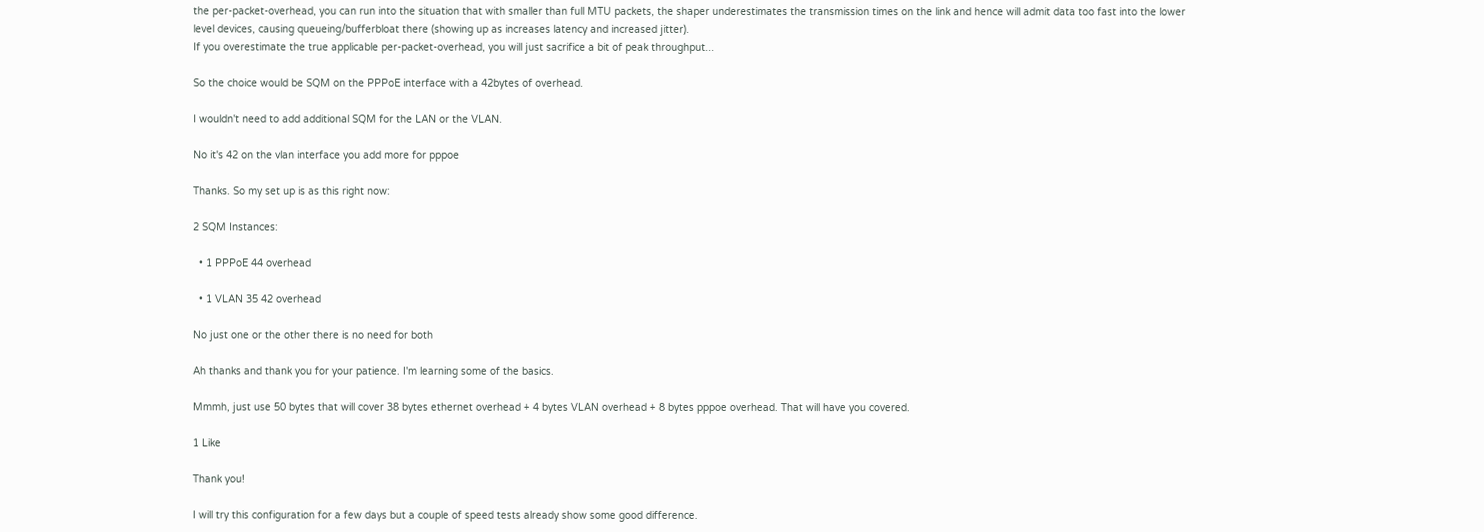the per-packet-overhead, you can run into the situation that with smaller than full MTU packets, the shaper underestimates the transmission times on the link and hence will admit data too fast into the lower level devices, causing queueing/bufferbloat there (showing up as increases latency and increased jitter).
If you overestimate the true applicable per-packet-overhead, you will just sacrifice a bit of peak throughput...

So the choice would be SQM on the PPPoE interface with a 42bytes of overhead.

I wouldn't need to add additional SQM for the LAN or the VLAN.

No it's 42 on the vlan interface you add more for pppoe

Thanks. So my set up is as this right now:

2 SQM Instances:

  • 1 PPPoE 44 overhead

  • 1 VLAN 35 42 overhead

No just one or the other there is no need for both

Ah thanks and thank you for your patience. I'm learning some of the basics.

Mmmh, just use 50 bytes that will cover 38 bytes ethernet overhead + 4 bytes VLAN overhead + 8 bytes pppoe overhead. That will have you covered.

1 Like

Thank you!

I will try this configuration for a few days but a couple of speed tests already show some good difference.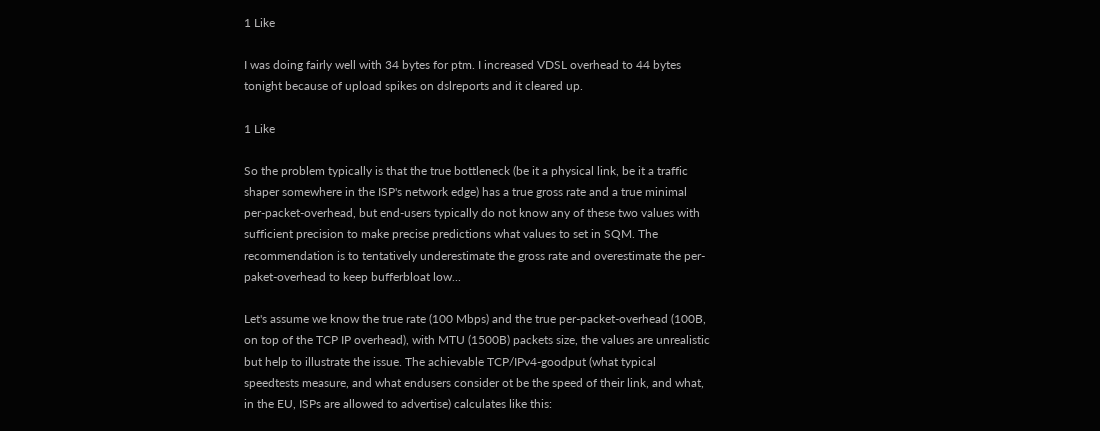1 Like

I was doing fairly well with 34 bytes for ptm. I increased VDSL overhead to 44 bytes tonight because of upload spikes on dslreports and it cleared up.

1 Like

So the problem typically is that the true bottleneck (be it a physical link, be it a traffic shaper somewhere in the ISP's network edge) has a true gross rate and a true minimal per-packet-overhead, but end-users typically do not know any of these two values with sufficient precision to make precise predictions what values to set in SQM. The recommendation is to tentatively underestimate the gross rate and overestimate the per-paket-overhead to keep bufferbloat low...

Let's assume we know the true rate (100 Mbps) and the true per-packet-overhead (100B, on top of the TCP IP overhead), with MTU (1500B) packets size, the values are unrealistic but help to illustrate the issue. The achievable TCP/IPv4-goodput (what typical speedtests measure, and what endusers consider ot be the speed of their link, and what, in the EU, ISPs are allowed to advertise) calculates like this: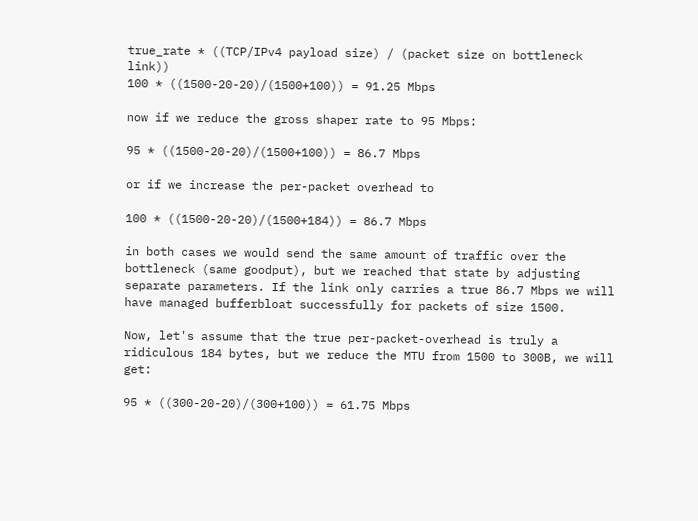true_rate * ((TCP/IPv4 payload size) / (packet size on bottleneck link))
100 * ((1500-20-20)/(1500+100)) = 91.25 Mbps

now if we reduce the gross shaper rate to 95 Mbps:

95 * ((1500-20-20)/(1500+100)) = 86.7 Mbps

or if we increase the per-packet overhead to

100 * ((1500-20-20)/(1500+184)) = 86.7 Mbps

in both cases we would send the same amount of traffic over the bottleneck (same goodput), but we reached that state by adjusting separate parameters. If the link only carries a true 86.7 Mbps we will have managed bufferbloat successfully for packets of size 1500.

Now, let's assume that the true per-packet-overhead is truly a ridiculous 184 bytes, but we reduce the MTU from 1500 to 300B, we will get:

95 * ((300-20-20)/(300+100)) = 61.75 Mbps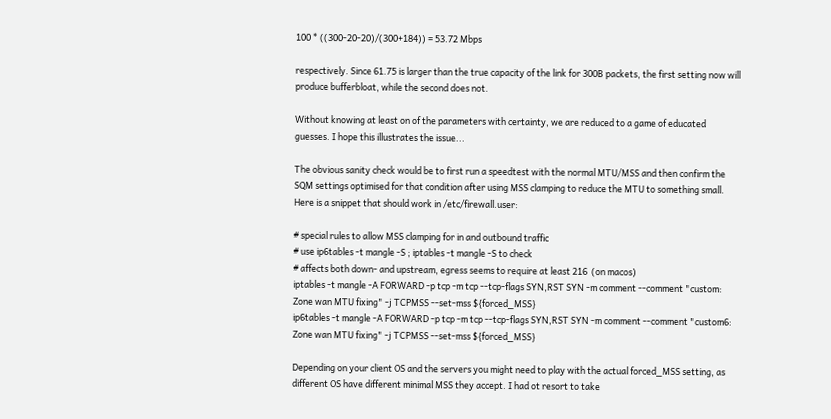100 * ((300-20-20)/(300+184)) = 53.72 Mbps

respectively. Since 61.75 is larger than the true capacity of the link for 300B packets, the first setting now will produce bufferbloat, while the second does not.

Without knowing at least on of the parameters with certainty, we are reduced to a game of educated guesses. I hope this illustrates the issue...

The obvious sanity check would be to first run a speedtest with the normal MTU/MSS and then confirm the SQM settings optimised for that condition after using MSS clamping to reduce the MTU to something small. Here is a snippet that should work in /etc/firewall.user:

# special rules to allow MSS clamping for in and outbound traffic
# use ip6tables -t mangle -S ; iptables -t mangle -S to check
# affects both down- and upstream, egress seems to require at least 216  (on macos)
iptables -t mangle -A FORWARD -p tcp -m tcp --tcp-flags SYN,RST SYN -m comment --comment "custom: Zone wan MTU fixing" -j TCPMSS --set-mss ${forced_MSS}
ip6tables -t mangle -A FORWARD -p tcp -m tcp --tcp-flags SYN,RST SYN -m comment --comment "custom6: Zone wan MTU fixing" -j TCPMSS --set-mss ${forced_MSS}

Depending on your client OS and the servers you might need to play with the actual forced_MSS setting, as different OS have different minimal MSS they accept. I had ot resort to take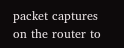packet captures on the router to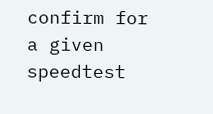confirm for a given speedtest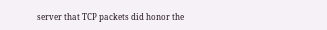server that TCP packets did honor the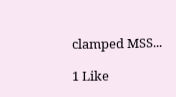clamped MSS...

1 Like